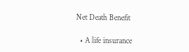Net Death Benefit

  • A life insurance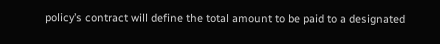policy’s contract will define the total amount to be paid to a designated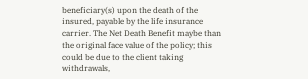beneficiary(s) upon the death of the insured, payable by the life insurance carrier. The Net Death Benefit maybe than the original face value of the policy; this could be due to the client taking withdrawals,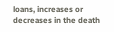loans, increases or decreases in the death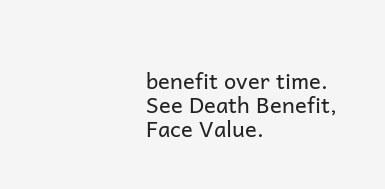benefit over time. See Death Benefit, Face Value.